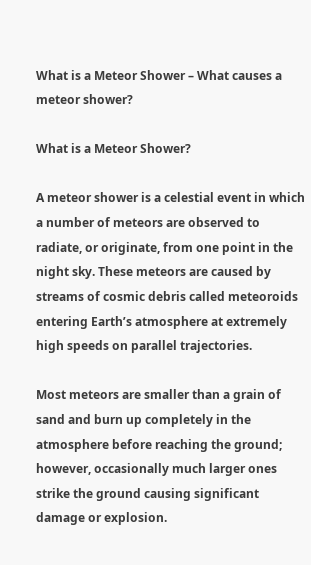What is a Meteor Shower – What causes a meteor shower?

What is a Meteor Shower?

A meteor shower is a celestial event in which a number of meteors are observed to radiate, or originate, from one point in the night sky. These meteors are caused by streams of cosmic debris called meteoroids entering Earth’s atmosphere at extremely high speeds on parallel trajectories.

Most meteors are smaller than a grain of sand and burn up completely in the atmosphere before reaching the ground; however, occasionally much larger ones strike the ground causing significant damage or explosion.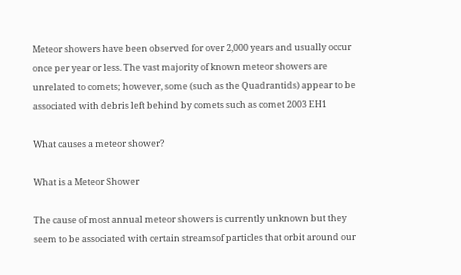Meteor showers have been observed for over 2,000 years and usually occur once per year or less. The vast majority of known meteor showers are unrelated to comets; however, some (such as the Quadrantids) appear to be associated with debris left behind by comets such as comet 2003 EH1

What causes a meteor shower?

What is a Meteor Shower

The cause of most annual meteor showers is currently unknown but they seem to be associated with certain streamsof particles that orbit around our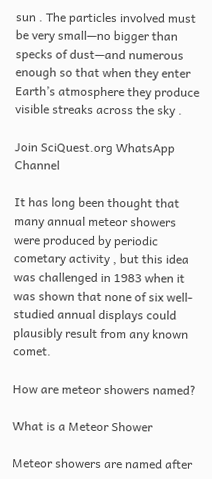sun . The particles involved must be very small—no bigger than specks of dust—and numerous enough so that when they enter Earth’s atmosphere they produce visible streaks across the sky .

Join SciQuest.org WhatsApp Channel

It has long been thought that many annual meteor showers were produced by periodic cometary activity , but this idea was challenged in 1983 when it was shown that none of six well-studied annual displays could plausibly result from any known comet.

How are meteor showers named?

What is a Meteor Shower

Meteor showers are named after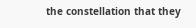the constellation that they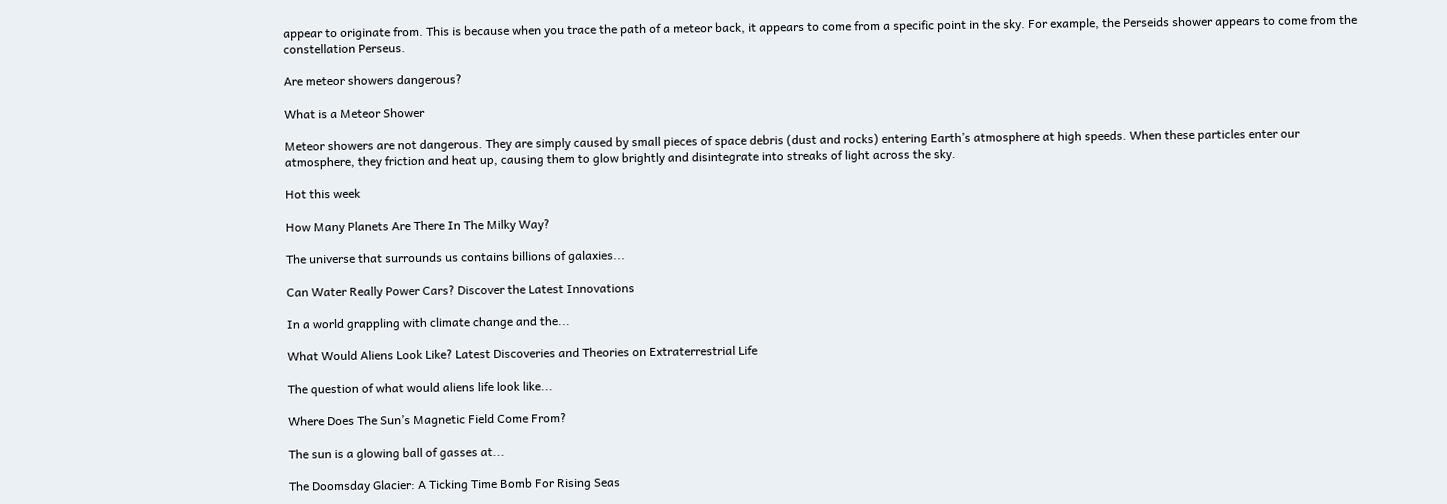appear to originate from. This is because when you trace the path of a meteor back, it appears to come from a specific point in the sky. For example, the Perseids shower appears to come from the constellation Perseus.

Are meteor showers dangerous?

What is a Meteor Shower

Meteor showers are not dangerous. They are simply caused by small pieces of space debris (dust and rocks) entering Earth’s atmosphere at high speeds. When these particles enter our atmosphere, they friction and heat up, causing them to glow brightly and disintegrate into streaks of light across the sky.

Hot this week

How Many Planets Are There In The Milky Way?

The universe that surrounds us contains billions of galaxies...

Can Water Really Power Cars? Discover the Latest Innovations

In a world grappling with climate change and the...

What Would Aliens Look Like? Latest Discoveries and Theories on Extraterrestrial Life

The question of what would aliens life look like...

Where Does The Sun’s Magnetic Field Come From?

The sun is a glowing ball of gasses at...

The Doomsday Glacier: A Ticking Time Bomb For Rising Seas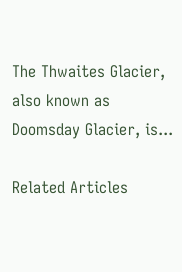The Thwaites Glacier, also known as Doomsday Glacier, is...

Related Articles